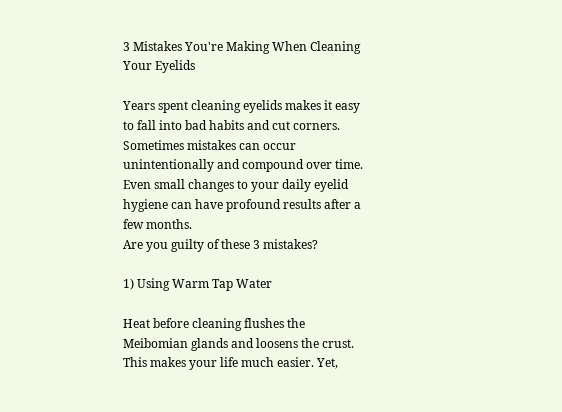3 Mistakes You're Making When Cleaning Your Eyelids

Years spent cleaning eyelids makes it easy to fall into bad habits and cut corners. Sometimes mistakes can occur unintentionally and compound over time.
Even small changes to your daily eyelid hygiene can have profound results after a few months.
Are you guilty of these 3 mistakes?

1) Using Warm Tap Water

Heat before cleaning flushes the Meibomian glands and loosens the crust. This makes your life much easier. Yet,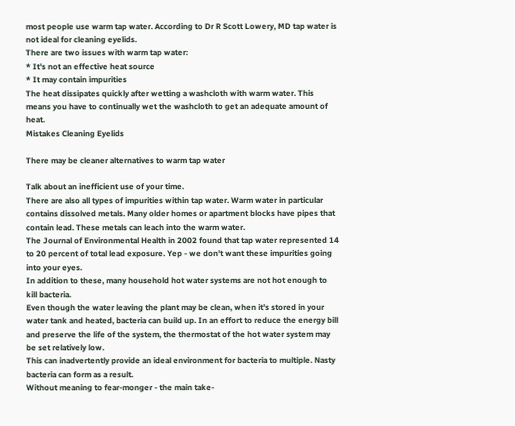most people use warm tap water. According to Dr R Scott Lowery, MD tap water is not ideal for cleaning eyelids.
There are two issues with warm tap water:
* It's not an effective heat source
* It may contain impurities
The heat dissipates quickly after wetting a washcloth with warm water. This means you have to continually wet the washcloth to get an adequate amount of heat.
Mistakes Cleaning Eyelids

There may be cleaner alternatives to warm tap water

Talk about an inefficient use of your time.
There are also all types of impurities within tap water. Warm water in particular contains dissolved metals. Many older homes or apartment blocks have pipes that contain lead. These metals can leach into the warm water.
The Journal of Environmental Health in 2002 found that tap water represented 14 to 20 percent of total lead exposure. Yep - we don't want these impurities going into your eyes.
In addition to these, many household hot water systems are not hot enough to kill bacteria.
Even though the water leaving the plant may be clean, when it's stored in your water tank and heated, bacteria can build up. In an effort to reduce the energy bill and preserve the life of the system, the thermostat of the hot water system may be set relatively low.
This can inadvertently provide an ideal environment for bacteria to multiple. Nasty bacteria can form as a result.
Without meaning to fear-monger - the main take-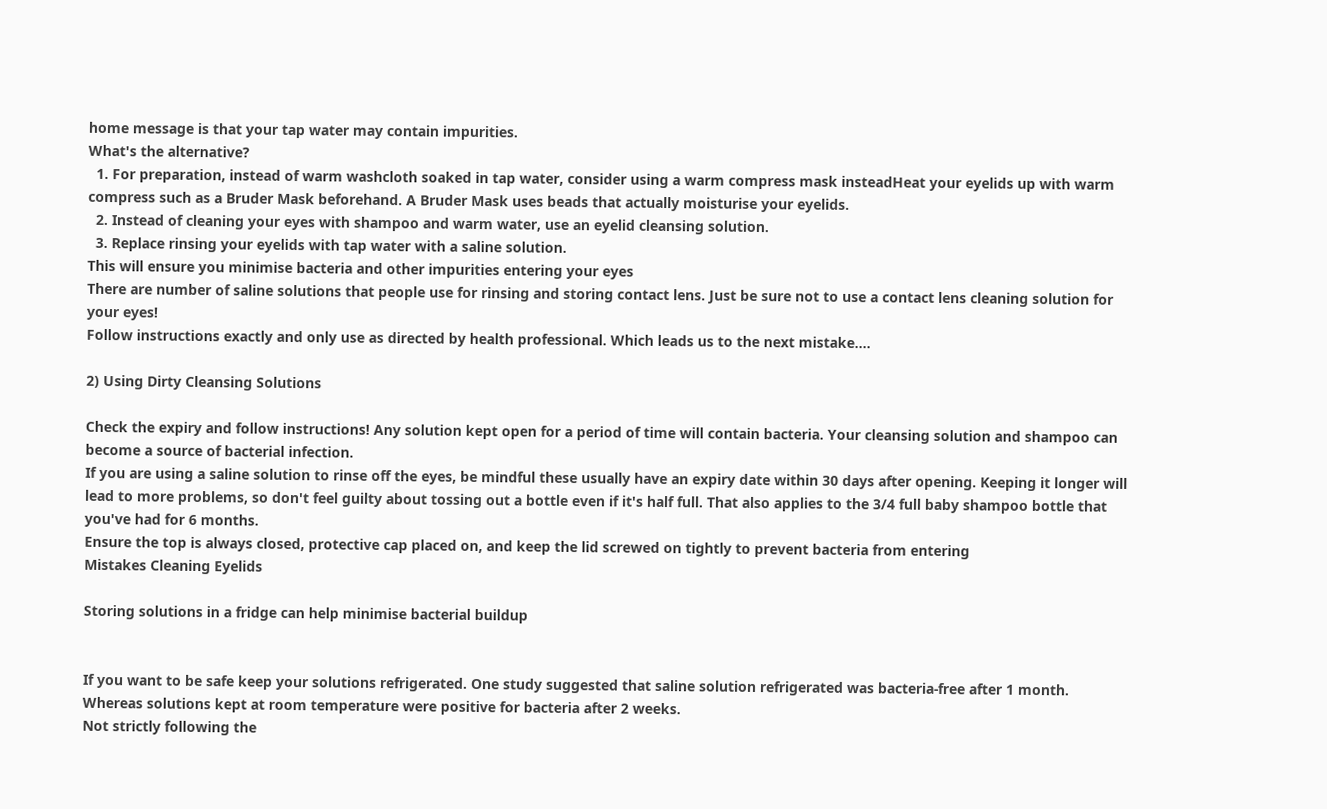home message is that your tap water may contain impurities.
What's the alternative?
  1. For preparation, instead of warm washcloth soaked in tap water, consider using a warm compress mask insteadHeat your eyelids up with warm compress such as a Bruder Mask beforehand. A Bruder Mask uses beads that actually moisturise your eyelids.
  2. Instead of cleaning your eyes with shampoo and warm water, use an eyelid cleansing solution.
  3. Replace rinsing your eyelids with tap water with a saline solution.
This will ensure you minimise bacteria and other impurities entering your eyes
There are number of saline solutions that people use for rinsing and storing contact lens. Just be sure not to use a contact lens cleaning solution for your eyes!
Follow instructions exactly and only use as directed by health professional. Which leads us to the next mistake....

2) Using Dirty Cleansing Solutions

Check the expiry and follow instructions! Any solution kept open for a period of time will contain bacteria. Your cleansing solution and shampoo can become a source of bacterial infection.
If you are using a saline solution to rinse off the eyes, be mindful these usually have an expiry date within 30 days after opening. Keeping it longer will lead to more problems, so don't feel guilty about tossing out a bottle even if it's half full. That also applies to the 3/4 full baby shampoo bottle that you've had for 6 months.
Ensure the top is always closed, protective cap placed on, and keep the lid screwed on tightly to prevent bacteria from entering
Mistakes Cleaning Eyelids

Storing solutions in a fridge can help minimise bacterial buildup


If you want to be safe keep your solutions refrigerated. One study suggested that saline solution refrigerated was bacteria-free after 1 month. Whereas solutions kept at room temperature were positive for bacteria after 2 weeks.
Not strictly following the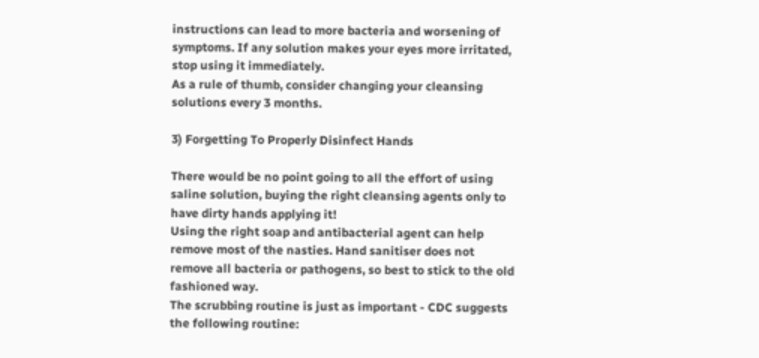instructions can lead to more bacteria and worsening of symptoms. If any solution makes your eyes more irritated, stop using it immediately.
As a rule of thumb, consider changing your cleansing solutions every 3 months.

3) Forgetting To Properly Disinfect Hands

There would be no point going to all the effort of using saline solution, buying the right cleansing agents only to have dirty hands applying it!
Using the right soap and antibacterial agent can help remove most of the nasties. Hand sanitiser does not remove all bacteria or pathogens, so best to stick to the old fashioned way.
The scrubbing routine is just as important - CDC suggests the following routine: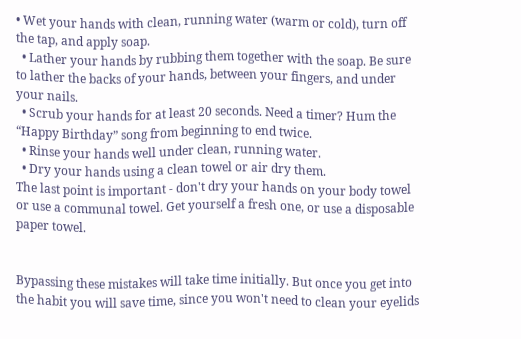• Wet your hands with clean, running water (warm or cold), turn off the tap, and apply soap.
  • Lather your hands by rubbing them together with the soap. Be sure to lather the backs of your hands, between your fingers, and under your nails.
  • Scrub your hands for at least 20 seconds. Need a timer? Hum the “Happy Birthday” song from beginning to end twice.
  • Rinse your hands well under clean, running water.
  • Dry your hands using a clean towel or air dry them.
The last point is important - don't dry your hands on your body towel or use a communal towel. Get yourself a fresh one, or use a disposable paper towel.


Bypassing these mistakes will take time initially. But once you get into the habit you will save time, since you won't need to clean your eyelids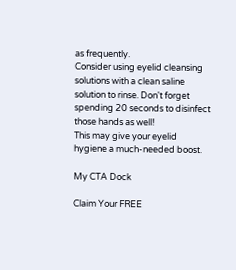as frequently.
Consider using eyelid cleansing solutions with a clean saline solution to rinse. Don't forget spending 20 seconds to disinfect those hands as well!
This may give your eyelid hygiene a much-needed boost.

My CTA Dock

Claim Your FREE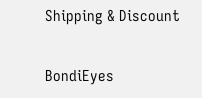Shipping & Discount

BondiEyes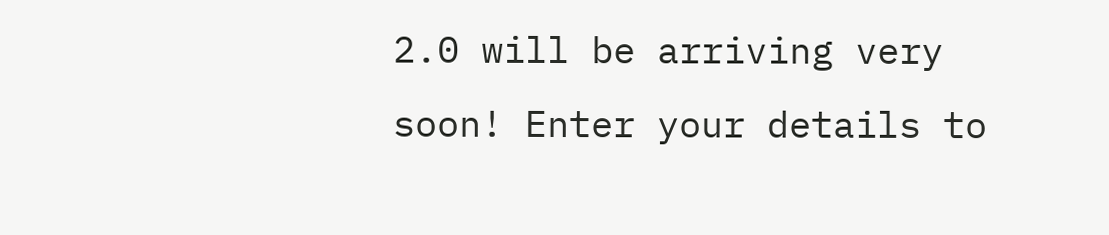2.0 will be arriving very soon! Enter your details to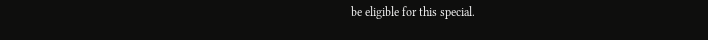be eligible for this special.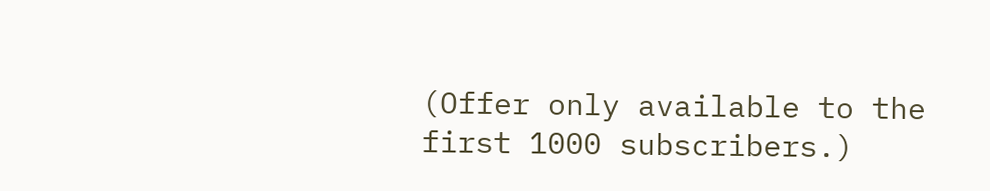(Offer only available to the first 1000 subscribers.)